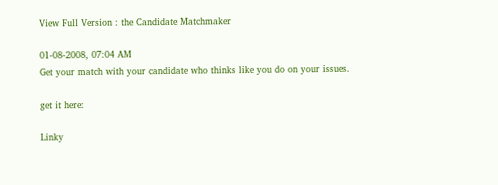View Full Version : the Candidate Matchmaker

01-08-2008, 07:04 AM
Get your match with your candidate who thinks like you do on your issues.

get it here:

Linky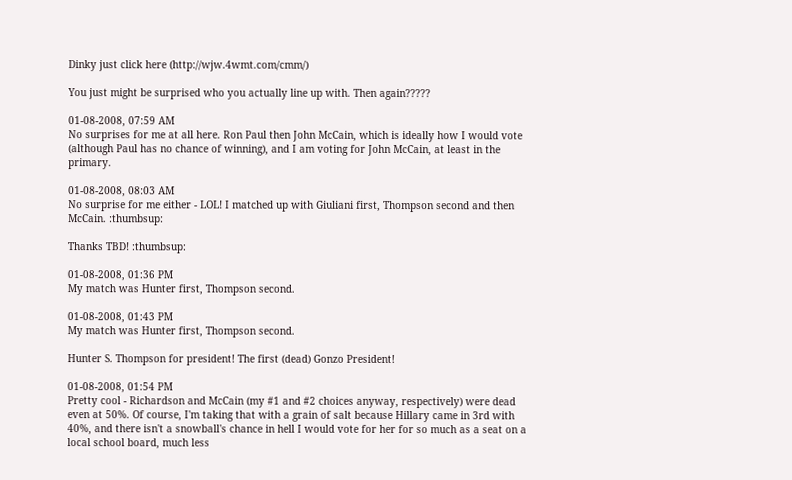Dinky just click here (http://wjw.4wmt.com/cmm/)

You just might be surprised who you actually line up with. Then again?????

01-08-2008, 07:59 AM
No surprises for me at all here. Ron Paul then John McCain, which is ideally how I would vote (although Paul has no chance of winning), and I am voting for John McCain, at least in the primary.

01-08-2008, 08:03 AM
No surprise for me either - LOL! I matched up with Giuliani first, Thompson second and then McCain. :thumbsup:

Thanks TBD! :thumbsup:

01-08-2008, 01:36 PM
My match was Hunter first, Thompson second.

01-08-2008, 01:43 PM
My match was Hunter first, Thompson second.

Hunter S. Thompson for president! The first (dead) Gonzo President!

01-08-2008, 01:54 PM
Pretty cool - Richardson and McCain (my #1 and #2 choices anyway, respectively) were dead even at 50%. Of course, I'm taking that with a grain of salt because Hillary came in 3rd with 40%, and there isn't a snowball's chance in hell I would vote for her for so much as a seat on a local school board, much less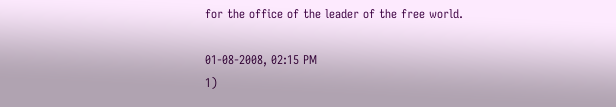for the office of the leader of the free world.

01-08-2008, 02:15 PM
1)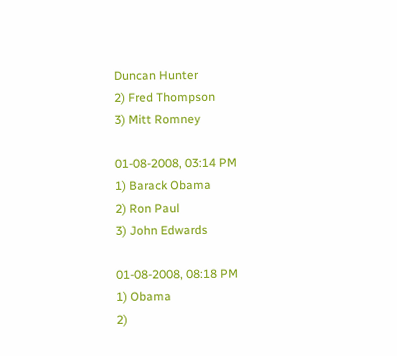Duncan Hunter
2) Fred Thompson
3) Mitt Romney

01-08-2008, 03:14 PM
1) Barack Obama
2) Ron Paul
3) John Edwards

01-08-2008, 08:18 PM
1) Obama
2)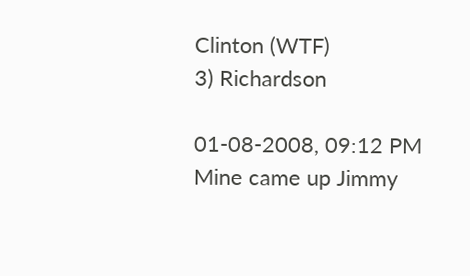Clinton (WTF)
3) Richardson

01-08-2008, 09:12 PM
Mine came up Jimmy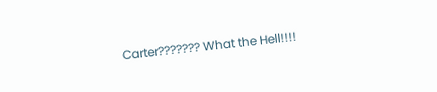Carter??????? What the Hell!!!!